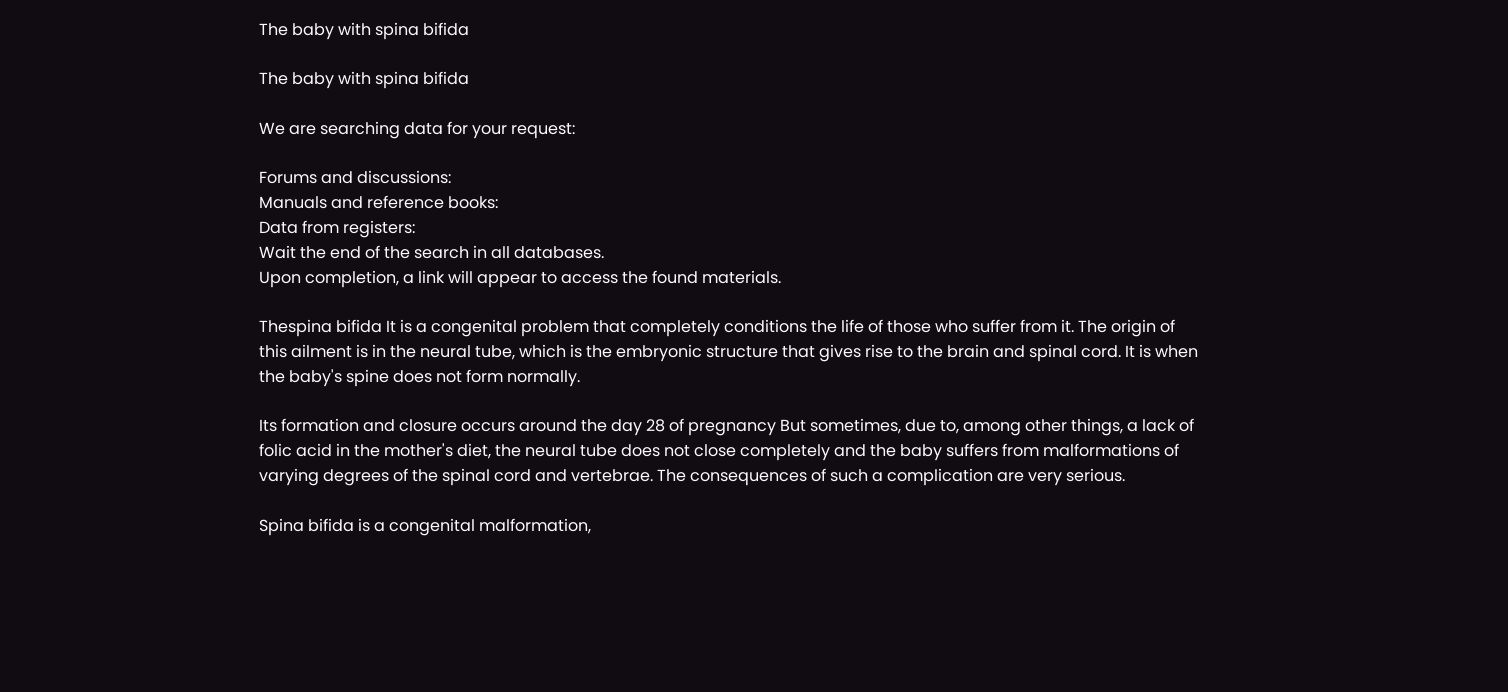The baby with spina bifida

The baby with spina bifida

We are searching data for your request:

Forums and discussions:
Manuals and reference books:
Data from registers:
Wait the end of the search in all databases.
Upon completion, a link will appear to access the found materials.

Thespina bifida It is a congenital problem that completely conditions the life of those who suffer from it. The origin of this ailment is in the neural tube, which is the embryonic structure that gives rise to the brain and spinal cord. It is when the baby's spine does not form normally.

Its formation and closure occurs around the day 28 of pregnancy But sometimes, due to, among other things, a lack of folic acid in the mother's diet, the neural tube does not close completely and the baby suffers from malformations of varying degrees of the spinal cord and vertebrae. The consequences of such a complication are very serious.

Spina bifida is a congenital malformation,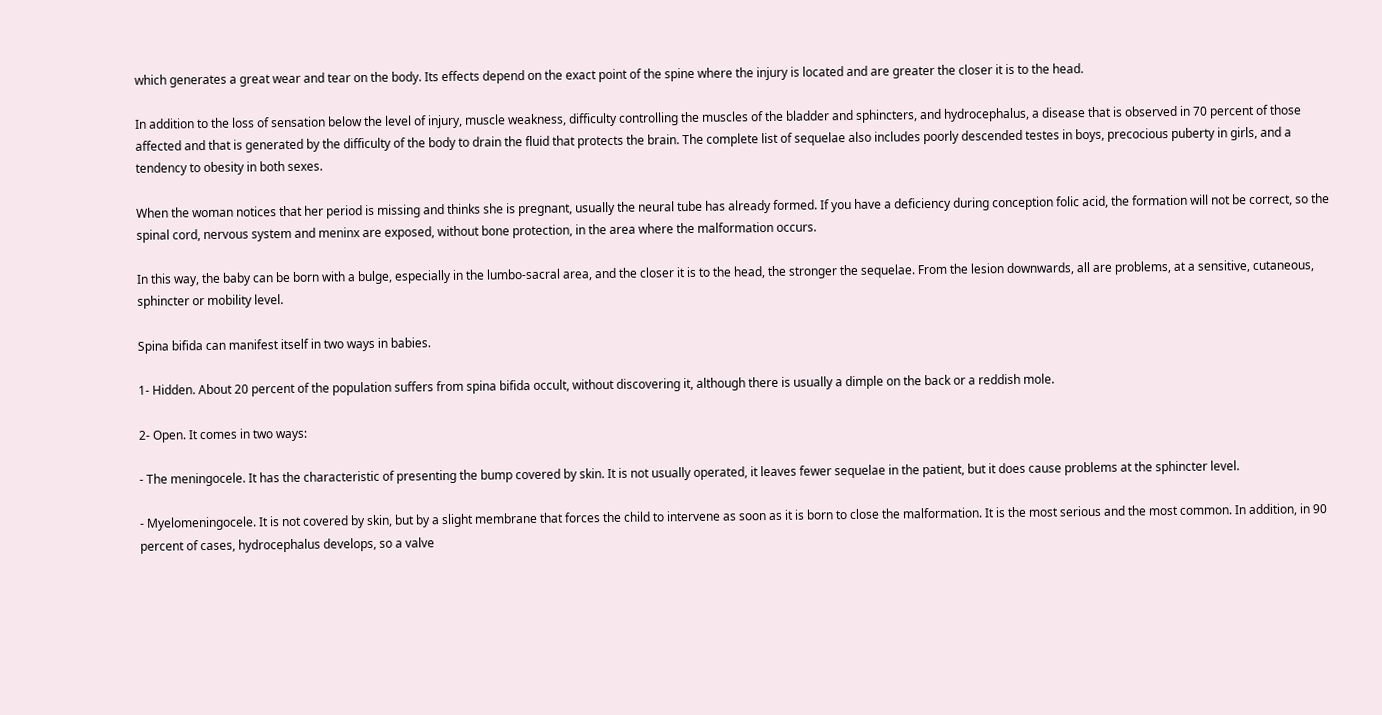which generates a great wear and tear on the body. Its effects depend on the exact point of the spine where the injury is located and are greater the closer it is to the head.

In addition to the loss of sensation below the level of injury, muscle weakness, difficulty controlling the muscles of the bladder and sphincters, and hydrocephalus, a disease that is observed in 70 percent of those affected and that is generated by the difficulty of the body to drain the fluid that protects the brain. The complete list of sequelae also includes poorly descended testes in boys, precocious puberty in girls, and a tendency to obesity in both sexes.

When the woman notices that her period is missing and thinks she is pregnant, usually the neural tube has already formed. If you have a deficiency during conception folic acid, the formation will not be correct, so the spinal cord, nervous system and meninx are exposed, without bone protection, in the area where the malformation occurs.

In this way, the baby can be born with a bulge, especially in the lumbo-sacral area, and the closer it is to the head, the stronger the sequelae. From the lesion downwards, all are problems, at a sensitive, cutaneous, sphincter or mobility level.

Spina bifida can manifest itself in two ways in babies.

1- Hidden. About 20 percent of the population suffers from spina bifida occult, without discovering it, although there is usually a dimple on the back or a reddish mole.

2- Open. It comes in two ways:

- The meningocele. It has the characteristic of presenting the bump covered by skin. It is not usually operated, it leaves fewer sequelae in the patient, but it does cause problems at the sphincter level.

- Myelomeningocele. It is not covered by skin, but by a slight membrane that forces the child to intervene as soon as it is born to close the malformation. It is the most serious and the most common. In addition, in 90 percent of cases, hydrocephalus develops, so a valve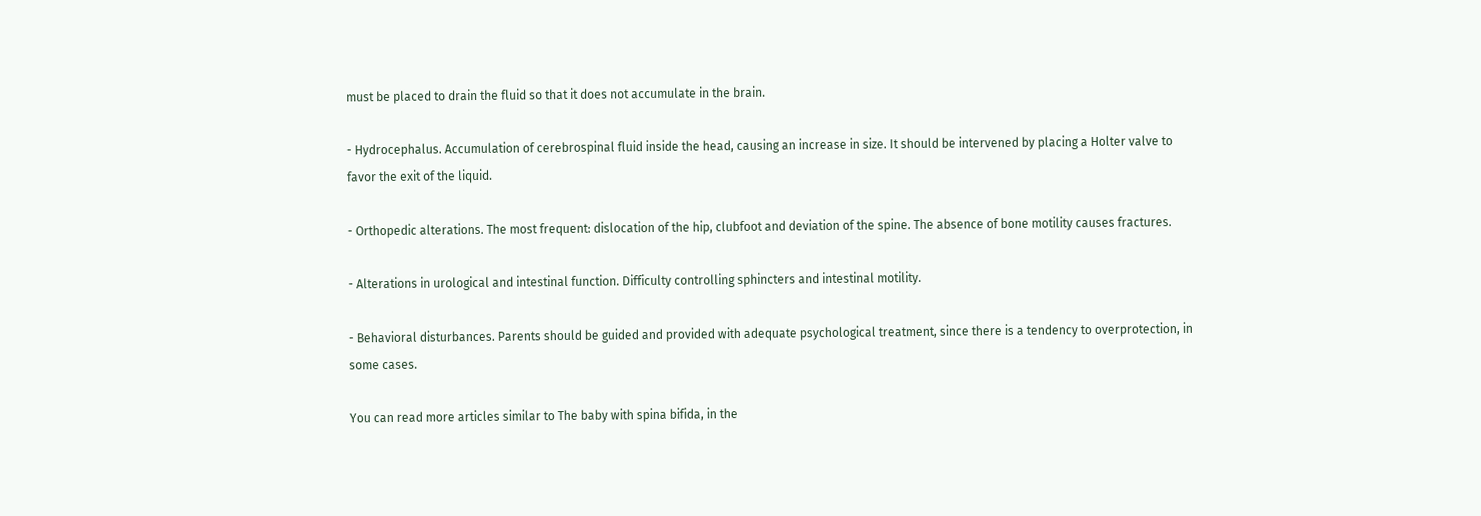must be placed to drain the fluid so that it does not accumulate in the brain.

- Hydrocephalus. Accumulation of cerebrospinal fluid inside the head, causing an increase in size. It should be intervened by placing a Holter valve to favor the exit of the liquid.

- Orthopedic alterations. The most frequent: dislocation of the hip, clubfoot and deviation of the spine. The absence of bone motility causes fractures.

- Alterations in urological and intestinal function. Difficulty controlling sphincters and intestinal motility.

- Behavioral disturbances. Parents should be guided and provided with adequate psychological treatment, since there is a tendency to overprotection, in some cases.

You can read more articles similar to The baby with spina bifida, in the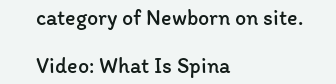category of Newborn on site.

Video: What Is Spina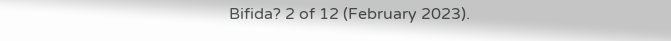Bifida? 2 of 12 (February 2023).